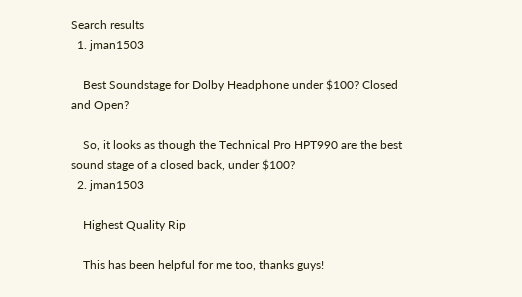Search results
  1. jman1503

    Best Soundstage for Dolby Headphone under $100? Closed and Open?

    So, it looks as though the Technical Pro HPT990 are the best sound stage of a closed back, under $100?
  2. jman1503

    Highest Quality Rip

    This has been helpful for me too, thanks guys!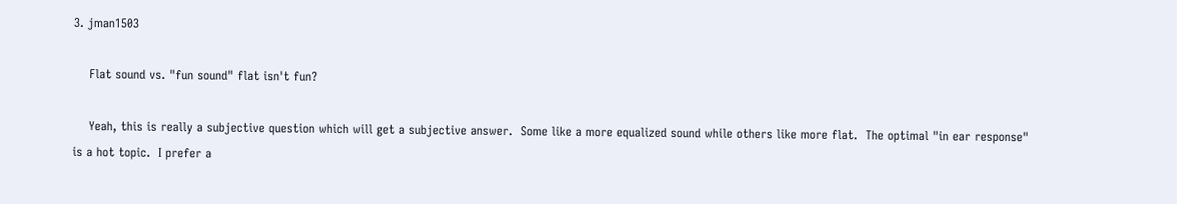3. jman1503

    Flat sound vs. "fun sound" flat isn't fun?

    Yeah, this is really a subjective question which will get a subjective answer.  Some like a more equalized sound while others like more flat.  The optimal "in ear response" is a hot topic.  I prefer a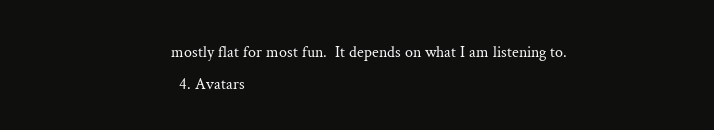mostly flat for most fun.  It depends on what I am listening to.
  4. Avatars